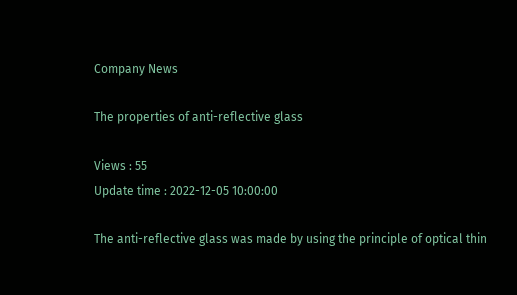Company News

The properties of anti-reflective glass

Views : 55
Update time : 2022-12-05 10:00:00

The anti-reflective glass was made by using the principle of optical thin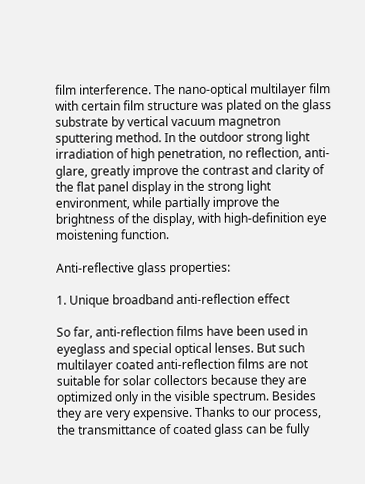film interference. The nano-optical multilayer film with certain film structure was plated on the glass substrate by vertical vacuum magnetron sputtering method. In the outdoor strong light irradiation of high penetration, no reflection, anti-glare, greatly improve the contrast and clarity of the flat panel display in the strong light environment, while partially improve the brightness of the display, with high-definition eye moistening function.

Anti-reflective glass properties:

1. Unique broadband anti-reflection effect

So far, anti-reflection films have been used in eyeglass and special optical lenses. But such multilayer coated anti-reflection films are not suitable for solar collectors because they are optimized only in the visible spectrum. Besides they are very expensive. Thanks to our process, the transmittance of coated glass can be fully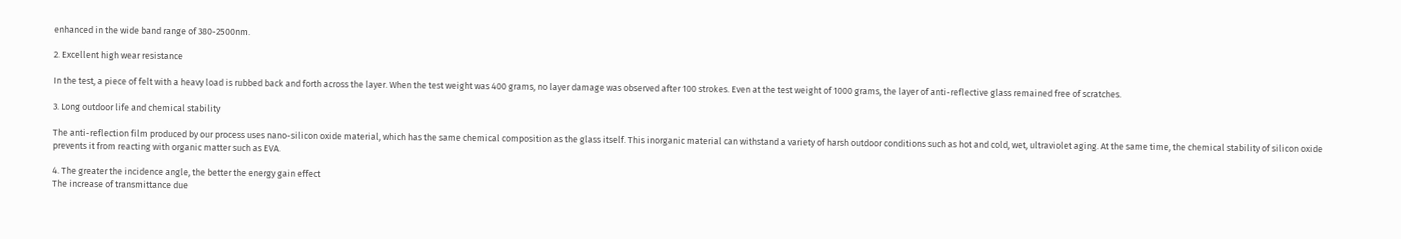enhanced in the wide band range of 380-2500nm.

2. Excellent high wear resistance

In the test, a piece of felt with a heavy load is rubbed back and forth across the layer. When the test weight was 400 grams, no layer damage was observed after 100 strokes. Even at the test weight of 1000 grams, the layer of anti-reflective glass remained free of scratches.

3. Long outdoor life and chemical stability

The anti-reflection film produced by our process uses nano-silicon oxide material, which has the same chemical composition as the glass itself. This inorganic material can withstand a variety of harsh outdoor conditions such as hot and cold, wet, ultraviolet aging. At the same time, the chemical stability of silicon oxide prevents it from reacting with organic matter such as EVA.

4. The greater the incidence angle, the better the energy gain effect
The increase of transmittance due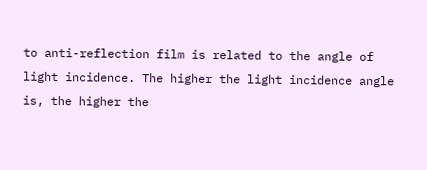to anti-reflection film is related to the angle of light incidence. The higher the light incidence angle is, the higher the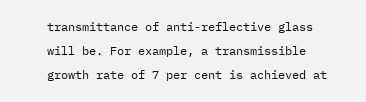transmittance of anti-reflective glass will be. For example, a transmissible growth rate of 7 per cent is achieved at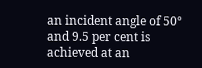an incident angle of 50° and 9.5 per cent is achieved at an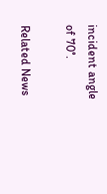incident angle of 70°.

Related News